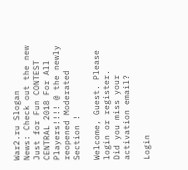War2.ru Slogan
News: Check out the new Just for Fun CONTEST CENTRAL 2018 For All Players!!!! @ the newly reopened Moderated Section !

Welcome, Guest. Please login or register.
Did you miss your activation email?

Login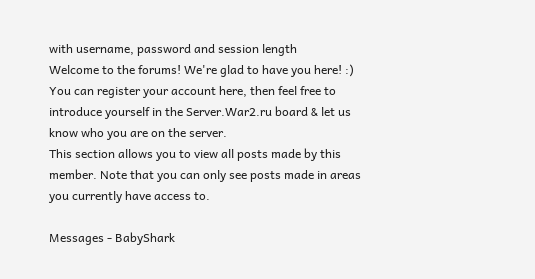with username, password and session length
Welcome to the forums! We're glad to have you here! :) You can register your account here, then feel free to introduce yourself in the Server.War2.ru board & let us know who you are on the server.
This section allows you to view all posts made by this member. Note that you can only see posts made in areas you currently have access to.

Messages - BabyShark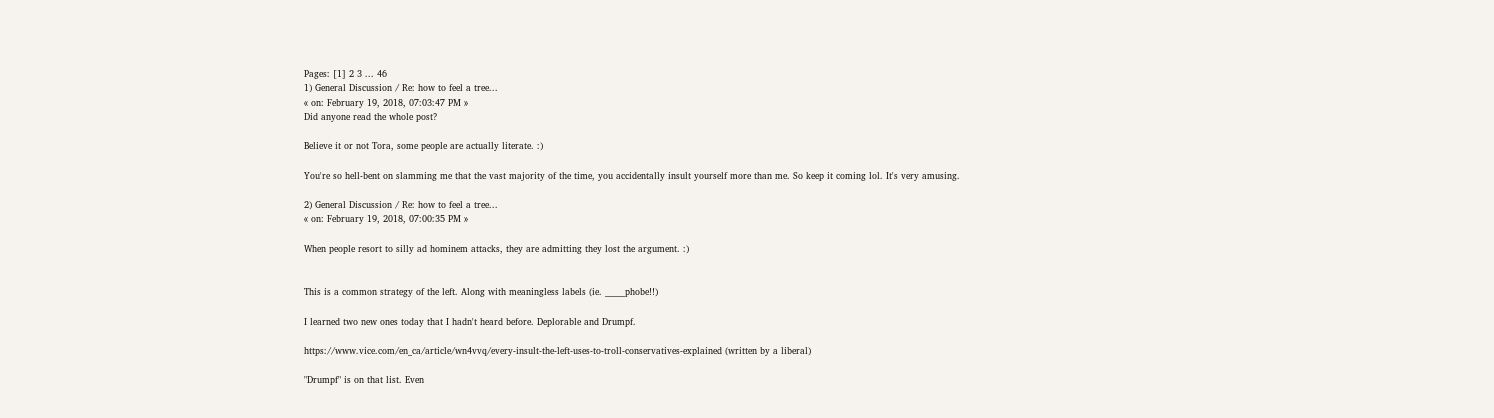Pages: [1] 2 3 ... 46
1) General Discussion / Re: how to feel a tree...
« on: February 19, 2018, 07:03:47 PM »
Did anyone read the whole post?

Believe it or not Tora, some people are actually literate. :)

You're so hell-bent on slamming me that the vast majority of the time, you accidentally insult yourself more than me. So keep it coming lol. It's very amusing.

2) General Discussion / Re: how to feel a tree...
« on: February 19, 2018, 07:00:35 PM »

When people resort to silly ad hominem attacks, they are admitting they lost the argument. :)


This is a common strategy of the left. Along with meaningless labels (ie. _____phobe!!)

I learned two new ones today that I hadn't heard before. Deplorable and Drumpf.

https://www.vice.com/en_ca/article/wn4vvq/every-insult-the-left-uses-to-troll-conservatives-explained (written by a liberal)

"Drumpf" is on that list. Even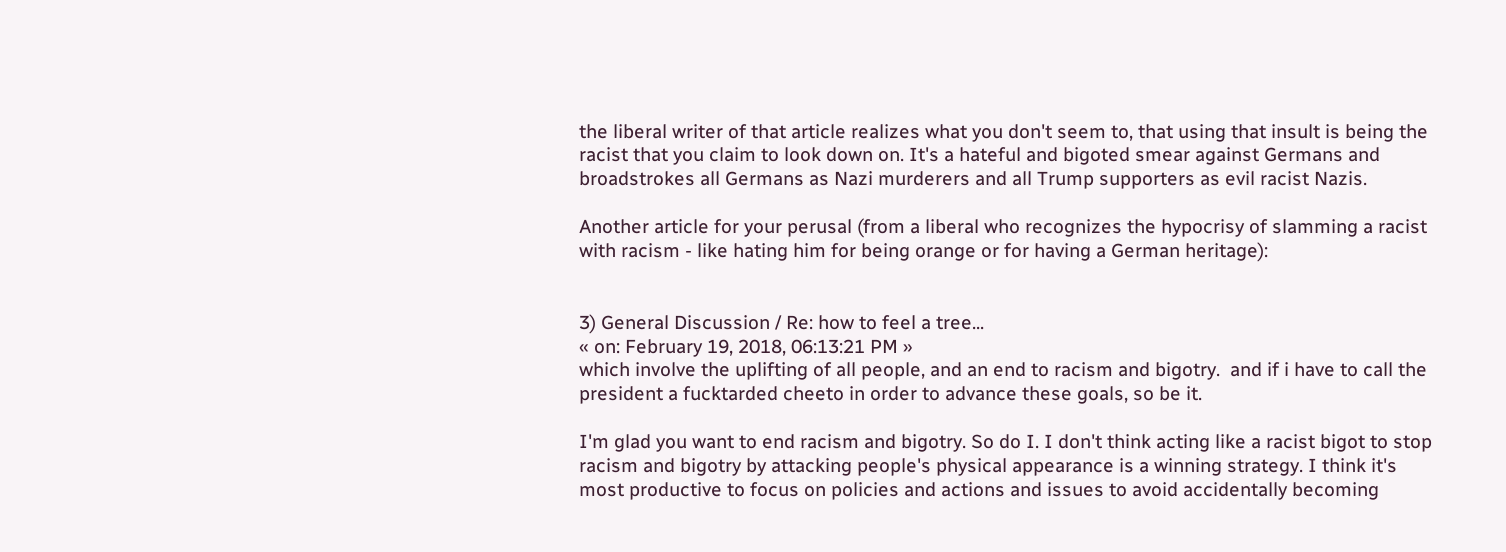the liberal writer of that article realizes what you don't seem to, that using that insult is being the racist that you claim to look down on. It's a hateful and bigoted smear against Germans and broadstrokes all Germans as Nazi murderers and all Trump supporters as evil racist Nazis.

Another article for your perusal (from a liberal who recognizes the hypocrisy of slamming a racist with racism - like hating him for being orange or for having a German heritage):


3) General Discussion / Re: how to feel a tree...
« on: February 19, 2018, 06:13:21 PM »
which involve the uplifting of all people, and an end to racism and bigotry.  and if i have to call the president a fucktarded cheeto in order to advance these goals, so be it.

I'm glad you want to end racism and bigotry. So do I. I don't think acting like a racist bigot to stop racism and bigotry by attacking people's physical appearance is a winning strategy. I think it's most productive to focus on policies and actions and issues to avoid accidentally becoming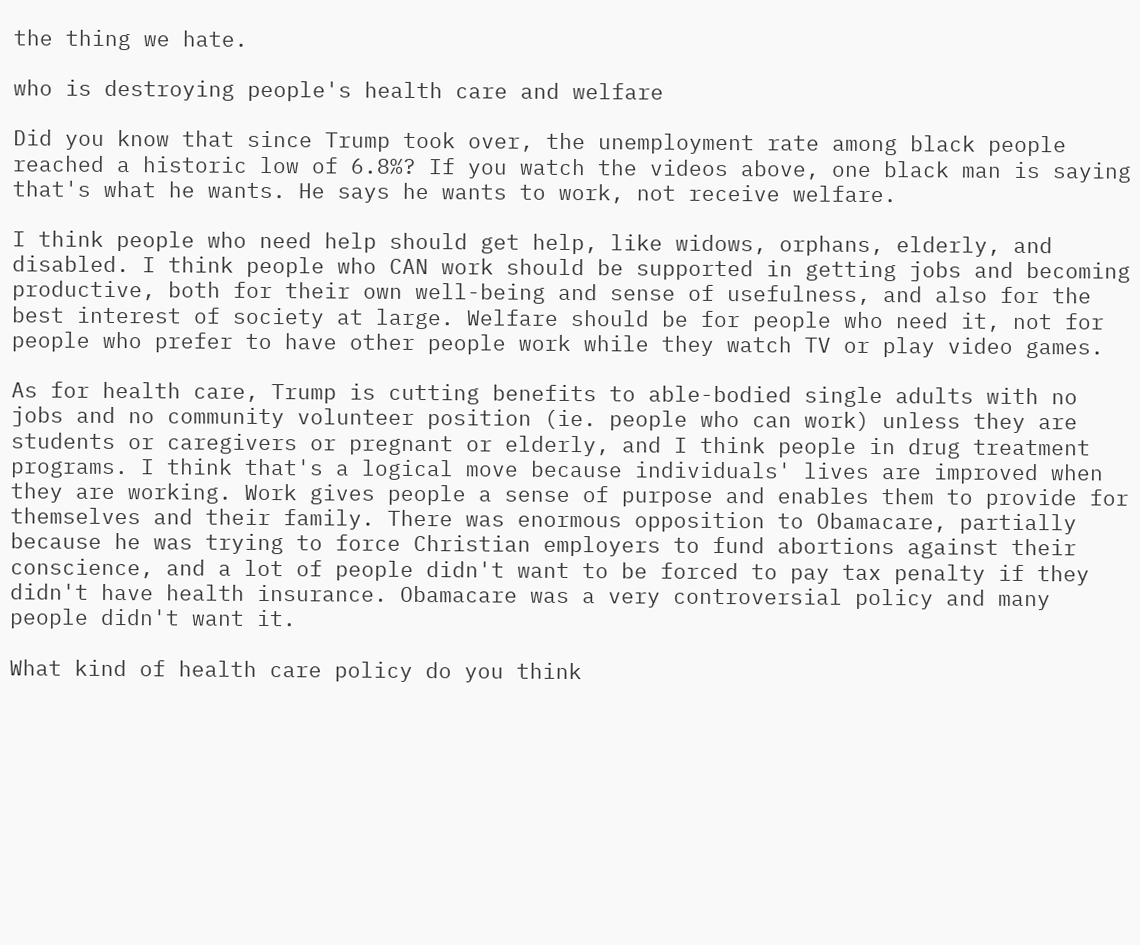the thing we hate.

who is destroying people's health care and welfare

Did you know that since Trump took over, the unemployment rate among black people reached a historic low of 6.8%? If you watch the videos above, one black man is saying that's what he wants. He says he wants to work, not receive welfare.

I think people who need help should get help, like widows, orphans, elderly, and disabled. I think people who CAN work should be supported in getting jobs and becoming productive, both for their own well-being and sense of usefulness, and also for the best interest of society at large. Welfare should be for people who need it, not for people who prefer to have other people work while they watch TV or play video games.

As for health care, Trump is cutting benefits to able-bodied single adults with no jobs and no community volunteer position (ie. people who can work) unless they are students or caregivers or pregnant or elderly, and I think people in drug treatment programs. I think that's a logical move because individuals' lives are improved when they are working. Work gives people a sense of purpose and enables them to provide for themselves and their family. There was enormous opposition to Obamacare, partially because he was trying to force Christian employers to fund abortions against their conscience, and a lot of people didn't want to be forced to pay tax penalty if they didn't have health insurance. Obamacare was a very controversial policy and many people didn't want it.

What kind of health care policy do you think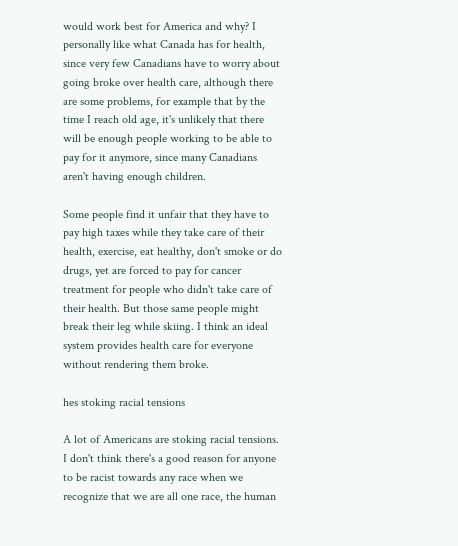would work best for America and why? I personally like what Canada has for health, since very few Canadians have to worry about going broke over health care, although there are some problems, for example that by the time I reach old age, it's unlikely that there will be enough people working to be able to pay for it anymore, since many Canadians aren't having enough children.

Some people find it unfair that they have to pay high taxes while they take care of their health, exercise, eat healthy, don't smoke or do drugs, yet are forced to pay for cancer treatment for people who didn't take care of their health. But those same people might break their leg while skiing. I think an ideal system provides health care for everyone without rendering them broke.

hes stoking racial tensions

A lot of Americans are stoking racial tensions. I don't think there's a good reason for anyone to be racist towards any race when we recognize that we are all one race, the human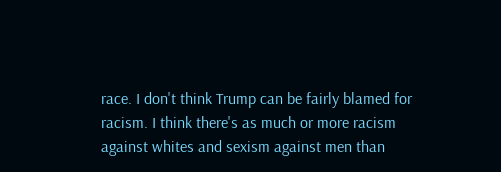race. I don't think Trump can be fairly blamed for racism. I think there's as much or more racism against whites and sexism against men than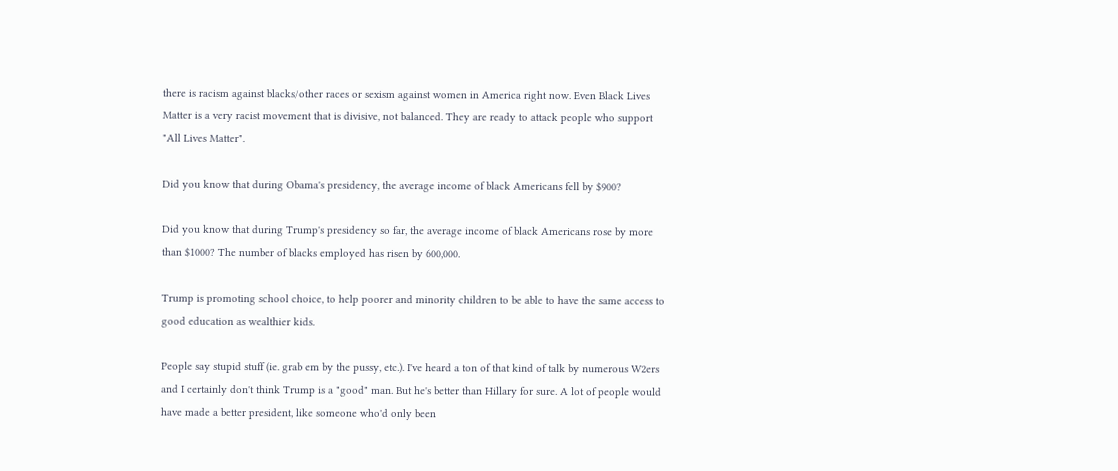there is racism against blacks/other races or sexism against women in America right now. Even Black Lives Matter is a very racist movement that is divisive, not balanced. They are ready to attack people who support "All Lives Matter".

Did you know that during Obama's presidency, the average income of black Americans fell by $900?

Did you know that during Trump's presidency so far, the average income of black Americans rose by more than $1000? The number of blacks employed has risen by 600,000.

Trump is promoting school choice, to help poorer and minority children to be able to have the same access to good education as wealthier kids.

People say stupid stuff (ie. grab em by the pussy, etc.). I've heard a ton of that kind of talk by numerous W2ers and I certainly don't think Trump is a "good" man. But he's better than Hillary for sure. A lot of people would have made a better president, like someone who'd only been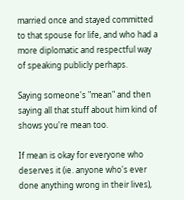married once and stayed committed to that spouse for life, and who had a more diplomatic and respectful way of speaking publicly perhaps.

Saying someone's "mean" and then saying all that stuff about him kind of shows you're mean too.

If mean is okay for everyone who deserves it (ie. anyone who's ever done anything wrong in their lives),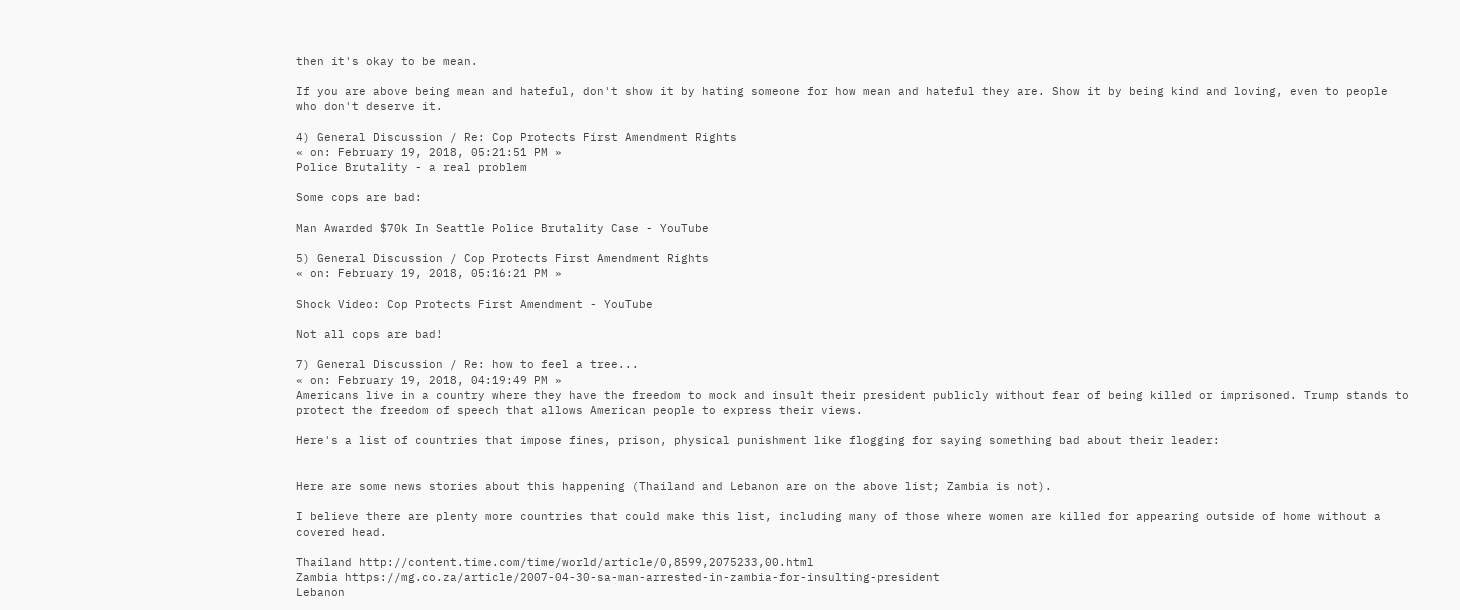then it's okay to be mean.

If you are above being mean and hateful, don't show it by hating someone for how mean and hateful they are. Show it by being kind and loving, even to people who don't deserve it.

4) General Discussion / Re: Cop Protects First Amendment Rights
« on: February 19, 2018, 05:21:51 PM »
Police Brutality - a real problem

Some cops are bad:

Man Awarded $70k In Seattle Police Brutality Case - YouTube

5) General Discussion / Cop Protects First Amendment Rights
« on: February 19, 2018, 05:16:21 PM »

Shock Video: Cop Protects First Amendment - YouTube

Not all cops are bad!

7) General Discussion / Re: how to feel a tree...
« on: February 19, 2018, 04:19:49 PM »
Americans live in a country where they have the freedom to mock and insult their president publicly without fear of being killed or imprisoned. Trump stands to protect the freedom of speech that allows American people to express their views.

Here's a list of countries that impose fines, prison, physical punishment like flogging for saying something bad about their leader:


Here are some news stories about this happening (Thailand and Lebanon are on the above list; Zambia is not).

I believe there are plenty more countries that could make this list, including many of those where women are killed for appearing outside of home without a covered head.

Thailand http://content.time.com/time/world/article/0,8599,2075233,00.html
Zambia https://mg.co.za/article/2007-04-30-sa-man-arrested-in-zambia-for-insulting-president
Lebanon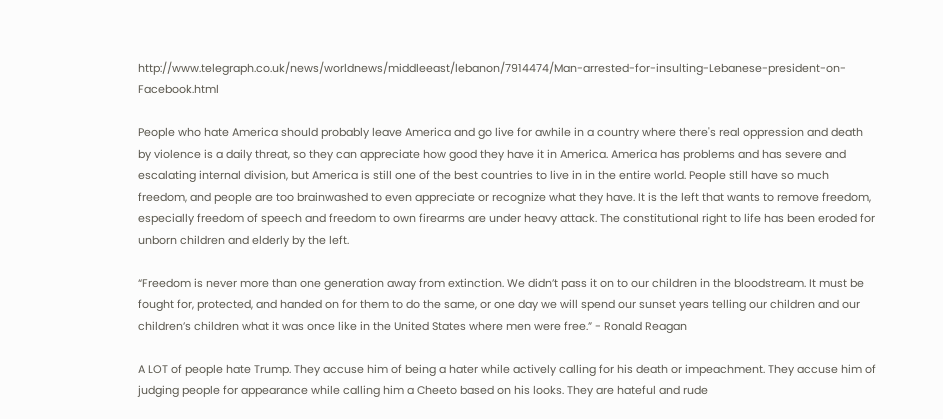http://www.telegraph.co.uk/news/worldnews/middleeast/lebanon/7914474/Man-arrested-for-insulting-Lebanese-president-on-Facebook.html

People who hate America should probably leave America and go live for awhile in a country where there's real oppression and death by violence is a daily threat, so they can appreciate how good they have it in America. America has problems and has severe and escalating internal division, but America is still one of the best countries to live in in the entire world. People still have so much freedom, and people are too brainwashed to even appreciate or recognize what they have. It is the left that wants to remove freedom, especially freedom of speech and freedom to own firearms are under heavy attack. The constitutional right to life has been eroded for unborn children and elderly by the left.

“Freedom is never more than one generation away from extinction. We didn’t pass it on to our children in the bloodstream. It must be fought for, protected, and handed on for them to do the same, or one day we will spend our sunset years telling our children and our children’s children what it was once like in the United States where men were free.” - Ronald Reagan

A LOT of people hate Trump. They accuse him of being a hater while actively calling for his death or impeachment. They accuse him of judging people for appearance while calling him a Cheeto based on his looks. They are hateful and rude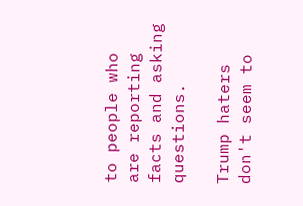to people who are reporting facts and asking questions.

Trump haters don't seem to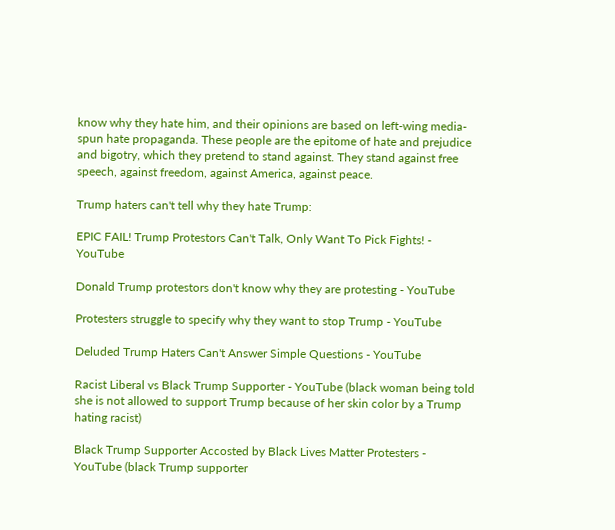know why they hate him, and their opinions are based on left-wing media-spun hate propaganda. These people are the epitome of hate and prejudice and bigotry, which they pretend to stand against. They stand against free speech, against freedom, against America, against peace.

Trump haters can't tell why they hate Trump:

EPIC FAIL! Trump Protestors Can't Talk, Only Want To Pick Fights! - YouTube

Donald Trump protestors don't know why they are protesting - YouTube

Protesters struggle to specify why they want to stop Trump - YouTube

Deluded Trump Haters Can't Answer Simple Questions - YouTube

Racist Liberal vs Black Trump Supporter - YouTube (black woman being told she is not allowed to support Trump because of her skin color by a Trump hating racist)

Black Trump Supporter Accosted by Black Lives Matter Protesters - YouTube (black Trump supporter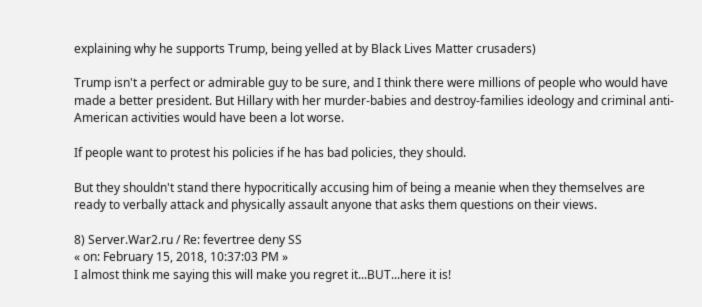explaining why he supports Trump, being yelled at by Black Lives Matter crusaders)

Trump isn't a perfect or admirable guy to be sure, and I think there were millions of people who would have made a better president. But Hillary with her murder-babies and destroy-families ideology and criminal anti-American activities would have been a lot worse.

If people want to protest his policies if he has bad policies, they should.

But they shouldn't stand there hypocritically accusing him of being a meanie when they themselves are ready to verbally attack and physically assault anyone that asks them questions on their views.

8) Server.War2.ru / Re: fevertree deny SS
« on: February 15, 2018, 10:37:03 PM »
I almost think me saying this will make you regret it...BUT...here it is!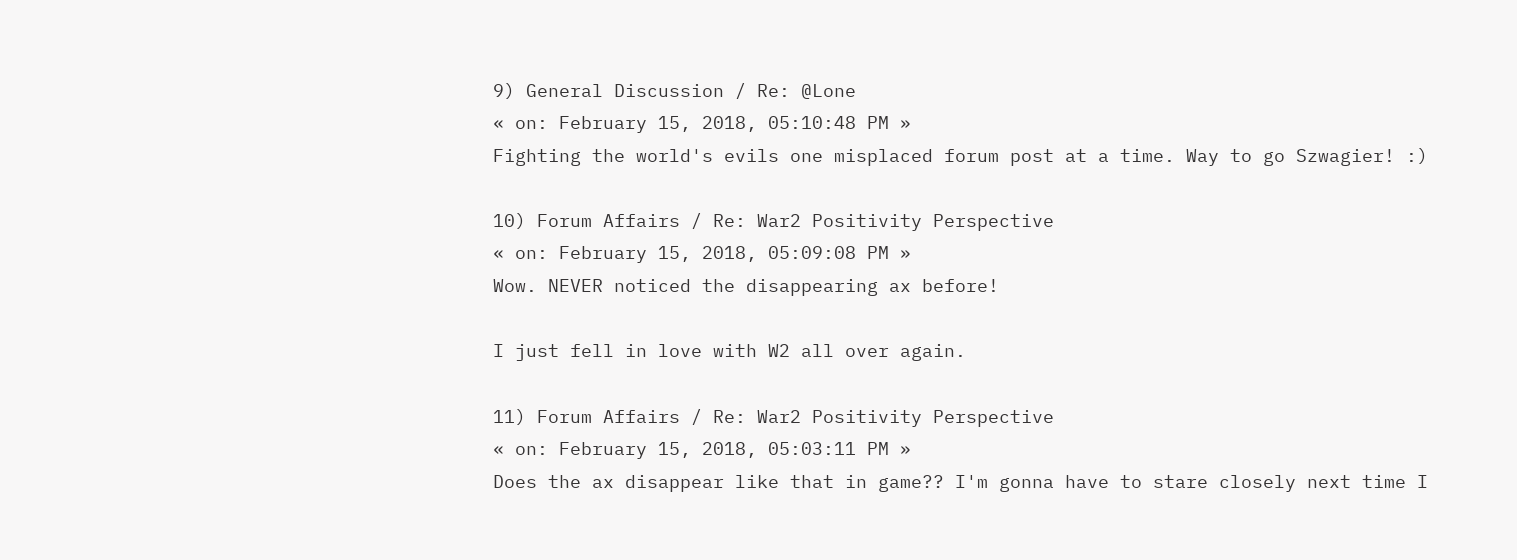9) General Discussion / Re: @Lone
« on: February 15, 2018, 05:10:48 PM »
Fighting the world's evils one misplaced forum post at a time. Way to go Szwagier! :)

10) Forum Affairs / Re: War2 Positivity Perspective
« on: February 15, 2018, 05:09:08 PM »
Wow. NEVER noticed the disappearing ax before!

I just fell in love with W2 all over again.

11) Forum Affairs / Re: War2 Positivity Perspective
« on: February 15, 2018, 05:03:11 PM »
Does the ax disappear like that in game?? I'm gonna have to stare closely next time I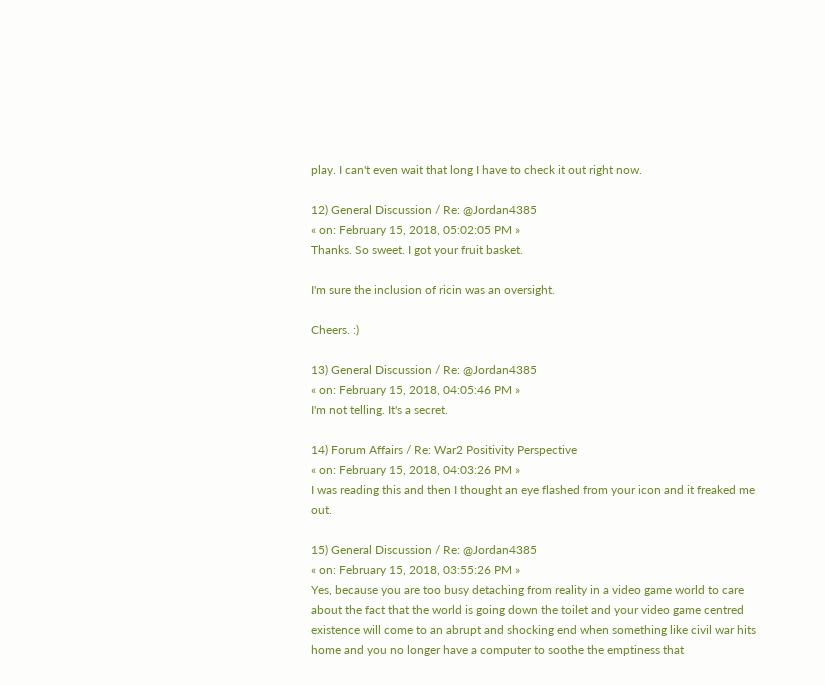play. I can't even wait that long I have to check it out right now.

12) General Discussion / Re: @Jordan4385
« on: February 15, 2018, 05:02:05 PM »
Thanks. So sweet. I got your fruit basket.

I'm sure the inclusion of ricin was an oversight.

Cheers. :)

13) General Discussion / Re: @Jordan4385
« on: February 15, 2018, 04:05:46 PM »
I'm not telling. It's a secret.

14) Forum Affairs / Re: War2 Positivity Perspective
« on: February 15, 2018, 04:03:26 PM »
I was reading this and then I thought an eye flashed from your icon and it freaked me out.

15) General Discussion / Re: @Jordan4385
« on: February 15, 2018, 03:55:26 PM »
Yes, because you are too busy detaching from reality in a video game world to care about the fact that the world is going down the toilet and your video game centred existence will come to an abrupt and shocking end when something like civil war hits home and you no longer have a computer to soothe the emptiness that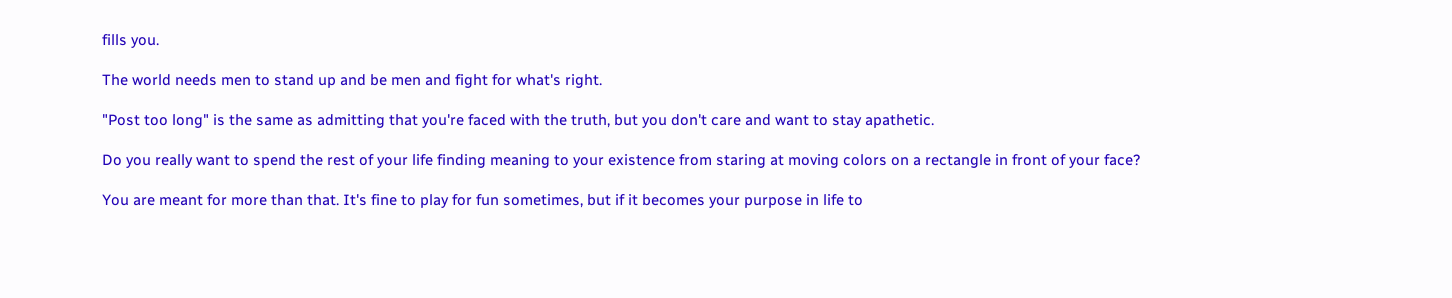fills you.

The world needs men to stand up and be men and fight for what's right.

"Post too long" is the same as admitting that you're faced with the truth, but you don't care and want to stay apathetic.

Do you really want to spend the rest of your life finding meaning to your existence from staring at moving colors on a rectangle in front of your face?

You are meant for more than that. It's fine to play for fun sometimes, but if it becomes your purpose in life to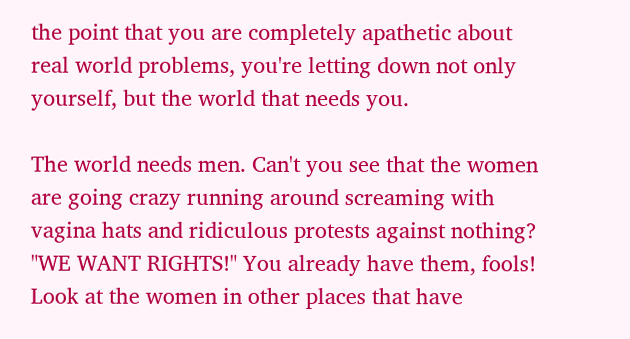the point that you are completely apathetic about real world problems, you're letting down not only yourself, but the world that needs you.

The world needs men. Can't you see that the women are going crazy running around screaming with vagina hats and ridiculous protests against nothing? "WE WANT RIGHTS!" You already have them, fools! Look at the women in other places that have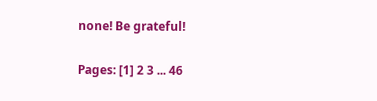none! Be grateful!

Pages: [1] 2 3 ... 46